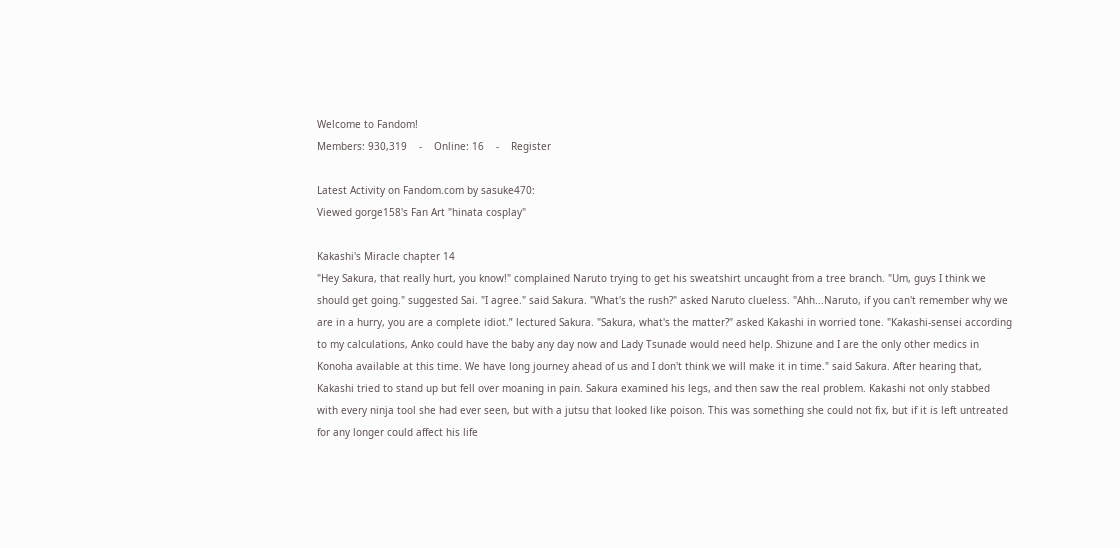Welcome to Fandom!
Members: 930,319    -    Online: 16    -    Register

Latest Activity on Fandom.com by sasuke470:
Viewed gorge158's Fan Art "hinata cosplay"

Kakashi's Miracle chapter 14
"Hey Sakura, that really hurt, you know!" complained Naruto trying to get his sweatshirt uncaught from a tree branch. "Um, guys I think we should get going." suggested Sai. "I agree." said Sakura. "What's the rush?" asked Naruto clueless. "Ahh...Naruto, if you can't remember why we are in a hurry, you are a complete idiot.” lectured Sakura. "Sakura, what's the matter?" asked Kakashi in worried tone. "Kakashi-sensei according to my calculations, Anko could have the baby any day now and Lady Tsunade would need help. Shizune and I are the only other medics in Konoha available at this time. We have long journey ahead of us and I don't think we will make it in time." said Sakura. After hearing that, Kakashi tried to stand up but fell over moaning in pain. Sakura examined his legs, and then saw the real problem. Kakashi not only stabbed with every ninja tool she had ever seen, but with a jutsu that looked like poison. This was something she could not fix, but if it is left untreated for any longer could affect his life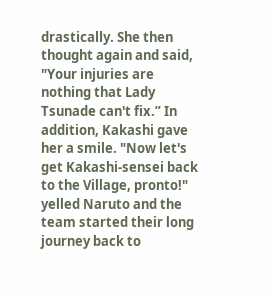drastically. She then thought again and said, "Your injuries are nothing that Lady Tsunade can't fix.” In addition, Kakashi gave her a smile. "Now let's get Kakashi-sensei back to the Village, pronto!" yelled Naruto and the team started their long journey back to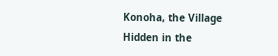Konoha, the Village Hidden in the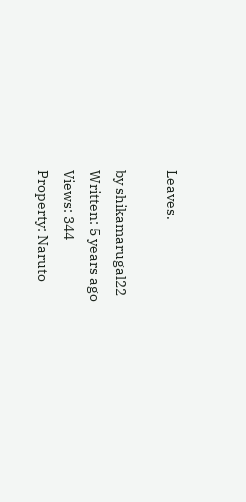Leaves.

by shikamarugal22
Written: 5 years ago
Views: 344
Property: Naruto